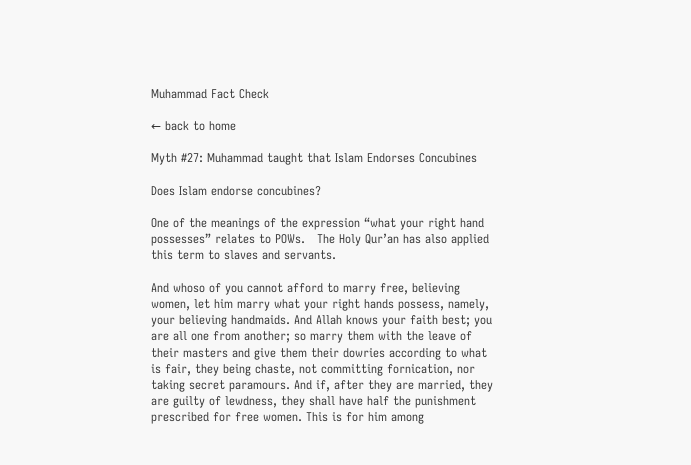Muhammad Fact Check

← back to home

Myth #27: Muhammad taught that Islam Endorses Concubines

Does Islam endorse concubines?

One of the meanings of the expression “what your right hand possesses” relates to POWs.   The Holy Qur’an has also applied this term to slaves and servants.

And whoso of you cannot afford to marry free, believing women, let him marry what your right hands possess, namely, your believing handmaids. And Allah knows your faith best; you are all one from another; so marry them with the leave of their masters and give them their dowries according to what is fair, they being chaste, not committing fornication, nor taking secret paramours. And if, after they are married, they are guilty of lewdness, they shall have half the punishment prescribed for free women. This is for him among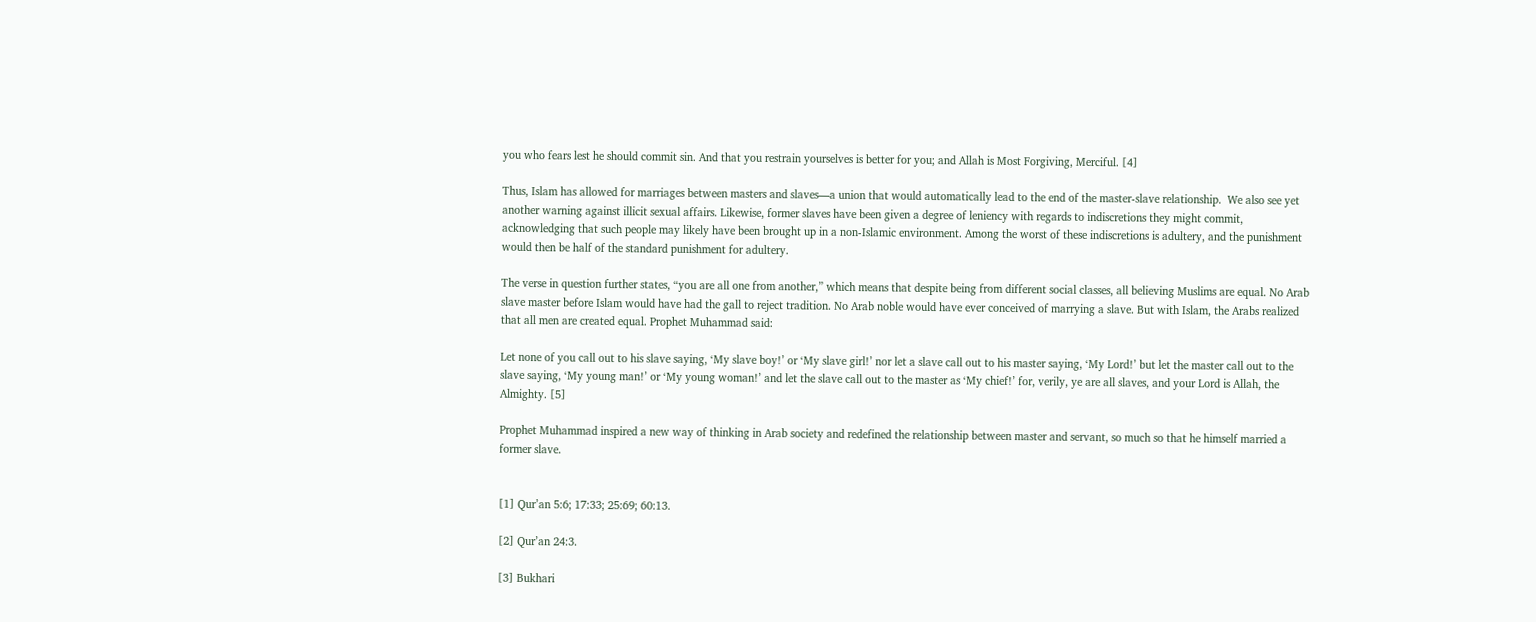you who fears lest he should commit sin. And that you restrain yourselves is better for you; and Allah is Most Forgiving, Merciful. [4]

Thus, Islam has allowed for marriages between masters and slaves—a union that would automatically lead to the end of the master-slave relationship.  We also see yet another warning against illicit sexual affairs. Likewise, former slaves have been given a degree of leniency with regards to indiscretions they might commit, acknowledging that such people may likely have been brought up in a non-Islamic environment. Among the worst of these indiscretions is adultery, and the punishment would then be half of the standard punishment for adultery.

The verse in question further states, “you are all one from another,” which means that despite being from different social classes, all believing Muslims are equal. No Arab slave master before Islam would have had the gall to reject tradition. No Arab noble would have ever conceived of marrying a slave. But with Islam, the Arabs realized that all men are created equal. Prophet Muhammad said:

Let none of you call out to his slave saying, ‘My slave boy!’ or ‘My slave girl!’ nor let a slave call out to his master saying, ‘My Lord!’ but let the master call out to the slave saying, ‘My young man!’ or ‘My young woman!’ and let the slave call out to the master as ‘My chief!’ for, verily, ye are all slaves, and your Lord is Allah, the Almighty. [5]

Prophet Muhammad inspired a new way of thinking in Arab society and redefined the relationship between master and servant, so much so that he himself married a former slave.


[1] Qur’an 5:6; 17:33; 25:69; 60:13.

[2] Qur’an 24:3.

[3] Bukhari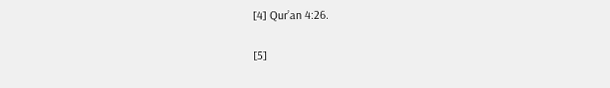[4] Qur’an 4:26.

[5]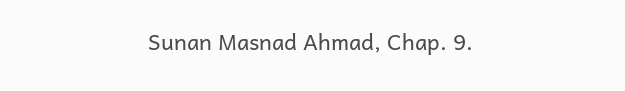Sunan Masnad Ahmad, Chap. 9.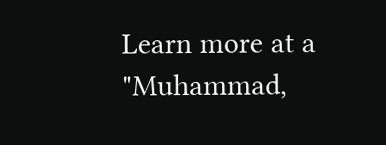Learn more at a "Muhammad,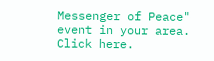Messenger of Peace" event in your area. Click here.